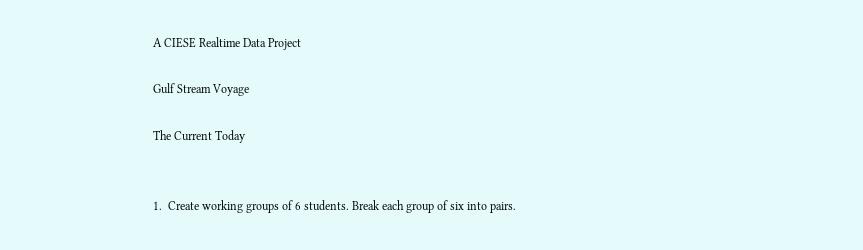A CIESE Realtime Data Project

Gulf Stream Voyage

The Current Today


1.  Create working groups of 6 students. Break each group of six into pairs.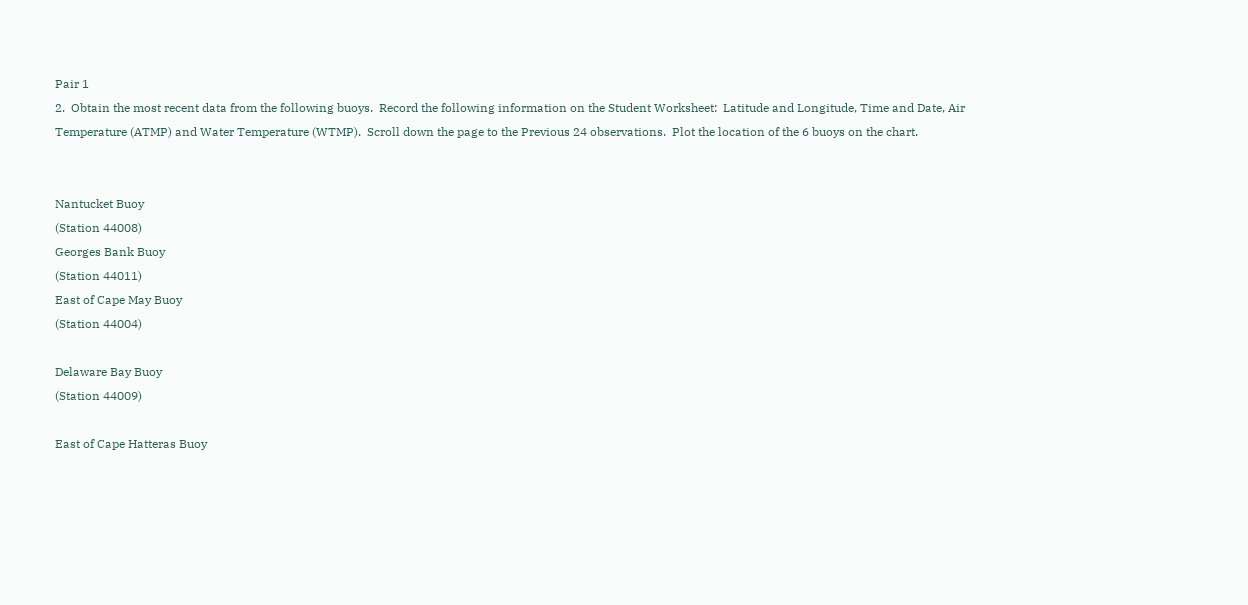Pair 1
2.  Obtain the most recent data from the following buoys.  Record the following information on the Student Worksheet:  Latitude and Longitude, Time and Date, Air Temperature (ATMP) and Water Temperature (WTMP).  Scroll down the page to the Previous 24 observations.  Plot the location of the 6 buoys on the chart.


Nantucket Buoy
(Station 44008)
Georges Bank Buoy
(Station 44011)
East of Cape May Buoy
(Station 44004)

Delaware Bay Buoy
(Station 44009)

East of Cape Hatteras Buoy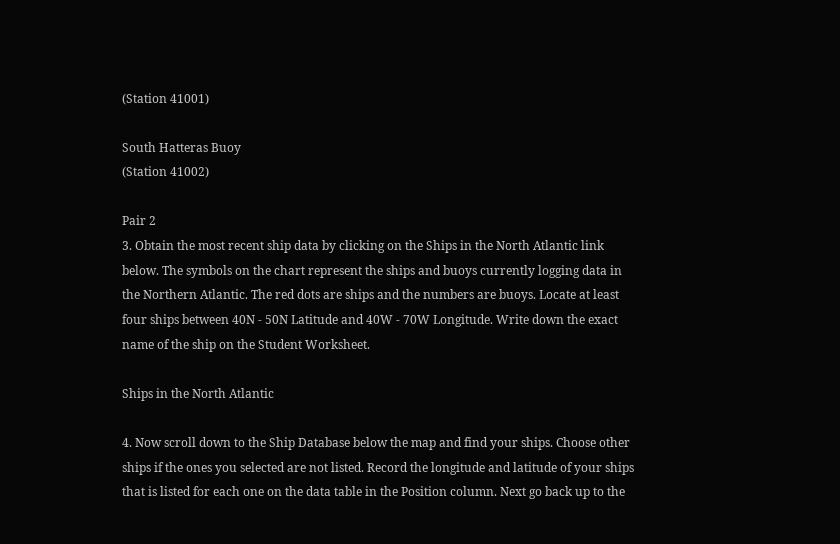(Station 41001)

South Hatteras Buoy
(Station 41002)

Pair 2
3. Obtain the most recent ship data by clicking on the Ships in the North Atlantic link below. The symbols on the chart represent the ships and buoys currently logging data in the Northern Atlantic. The red dots are ships and the numbers are buoys. Locate at least four ships between 40N - 50N Latitude and 40W - 70W Longitude. Write down the exact name of the ship on the Student Worksheet.

Ships in the North Atlantic

4. Now scroll down to the Ship Database below the map and find your ships. Choose other ships if the ones you selected are not listed. Record the longitude and latitude of your ships that is listed for each one on the data table in the Position column. Next go back up to the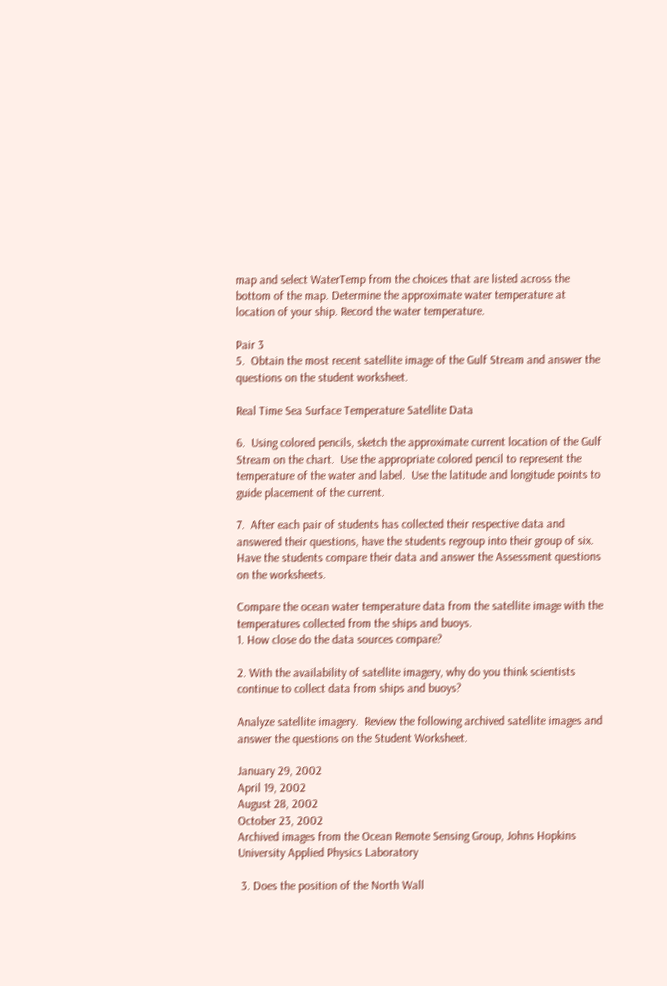map and select WaterTemp from the choices that are listed across the bottom of the map. Determine the approximate water temperature at location of your ship. Record the water temperature.

Pair 3
5.  Obtain the most recent satellite image of the Gulf Stream and answer the questions on the student worksheet.

Real Time Sea Surface Temperature Satellite Data

6.  Using colored pencils, sketch the approximate current location of the Gulf Stream on the chart.  Use the appropriate colored pencil to represent the temperature of the water and label.  Use the latitude and longitude points to guide placement of the current.

7.  After each pair of students has collected their respective data and answered their questions, have the students regroup into their group of six. Have the students compare their data and answer the Assessment questions on the worksheets.

Compare the ocean water temperature data from the satellite image with the temperatures collected from the ships and buoys.
1. How close do the data sources compare?

2. With the availability of satellite imagery, why do you think scientists continue to collect data from ships and buoys?

Analyze satellite imagery.  Review the following archived satellite images and answer the questions on the Student Worksheet.

January 29, 2002
April 19, 2002
August 28, 2002
October 23, 2002
Archived images from the Ocean Remote Sensing Group, Johns Hopkins University Applied Physics Laboratory

 3. Does the position of the North Wall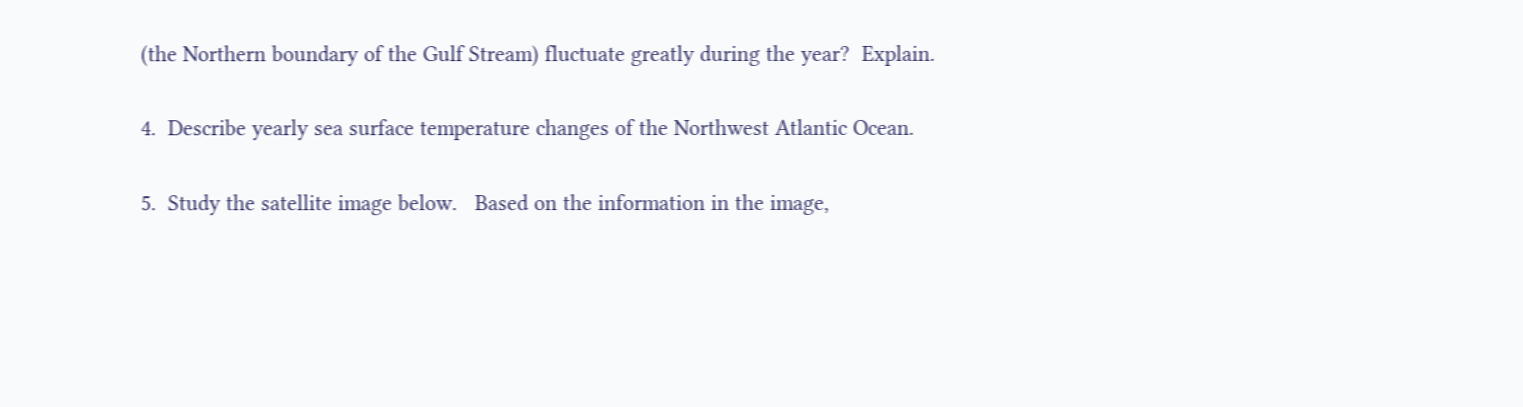(the Northern boundary of the Gulf Stream) fluctuate greatly during the year?  Explain.

4.  Describe yearly sea surface temperature changes of the Northwest Atlantic Ocean.

5.  Study the satellite image below.   Based on the information in the image,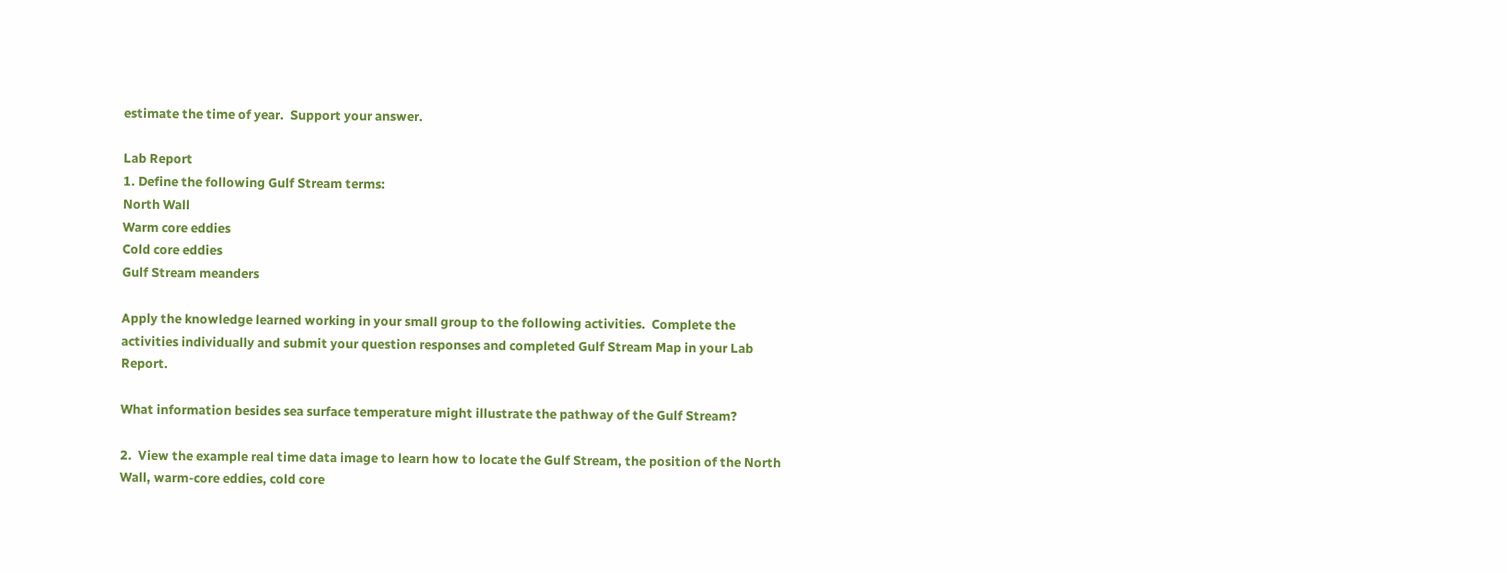estimate the time of year.  Support your answer.

Lab Report
1. Define the following Gulf Stream terms:
North Wall
Warm core eddies
Cold core eddies
Gulf Stream meanders

Apply the knowledge learned working in your small group to the following activities.  Complete the activities individually and submit your question responses and completed Gulf Stream Map in your Lab Report.

What information besides sea surface temperature might illustrate the pathway of the Gulf Stream?

2.  View the example real time data image to learn how to locate the Gulf Stream, the position of the North Wall, warm-core eddies, cold core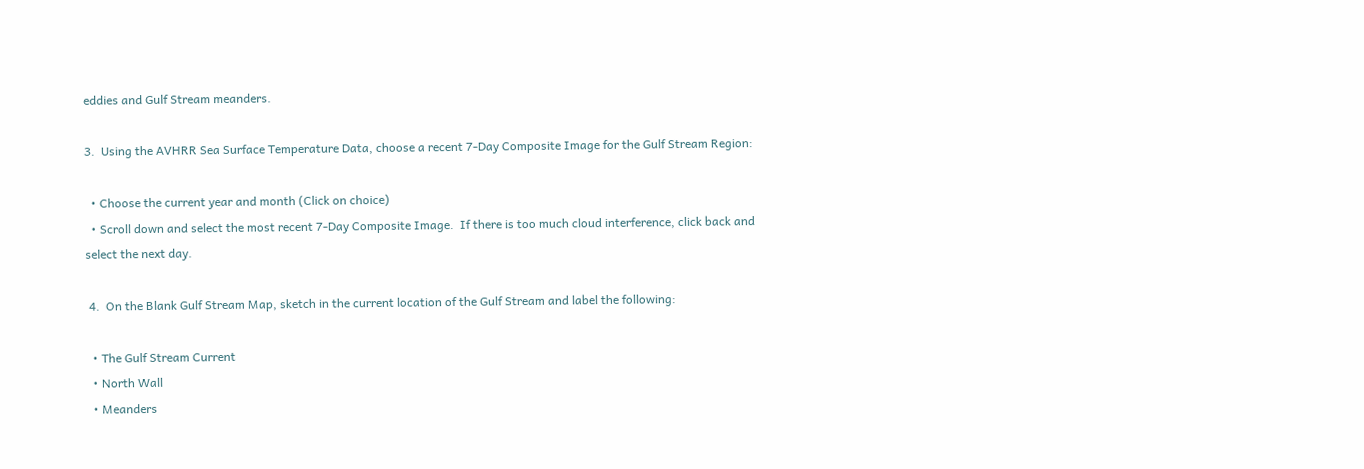eddies and Gulf Stream meanders.

3.  Using the AVHRR Sea Surface Temperature Data, choose a recent 7-Day Composite Image for the Gulf Stream Region:

  • Choose the current year and month (Click on choice)
  • Scroll down and select the most recent 7-Day Composite Image.  If there is too much cloud interference, click back and select the next day.

 4.  On the Blank Gulf Stream Map, sketch in the current location of the Gulf Stream and label the following:

  • The Gulf Stream Current
  • North Wall
  • Meanders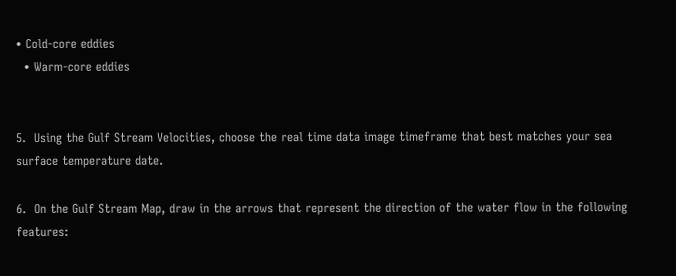• Cold-core eddies
  • Warm-core eddies


5.  Using the Gulf Stream Velocities, choose the real time data image timeframe that best matches your sea surface temperature date.

6.  On the Gulf Stream Map, draw in the arrows that represent the direction of the water flow in the following features: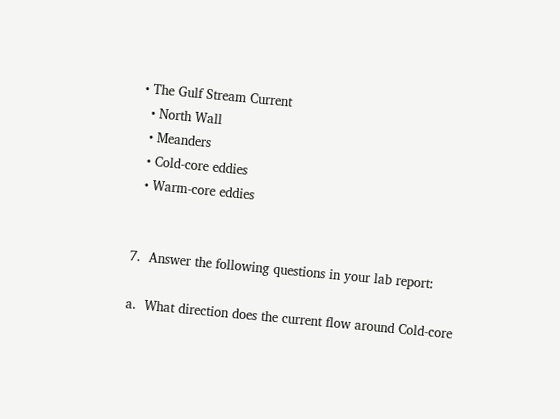• The Gulf Stream Current
  • North Wall
  • Meanders
  • Cold-core eddies
  • Warm-core eddies


7.  Answer the following questions in your lab report:

a.  What direction does the current flow around Cold-core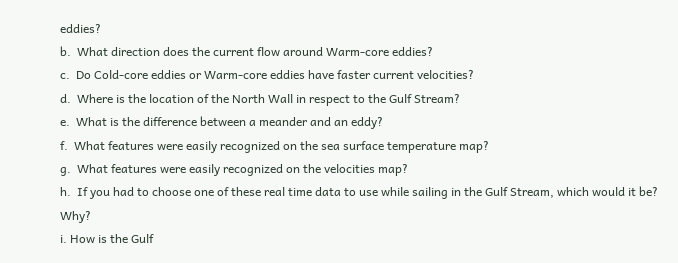eddies?
b.  What direction does the current flow around Warm-core eddies?
c.  Do Cold-core eddies or Warm-core eddies have faster current velocities?
d.  Where is the location of the North Wall in respect to the Gulf Stream?
e.  What is the difference between a meander and an eddy?
f.  What features were easily recognized on the sea surface temperature map?
g.  What features were easily recognized on the velocities map?
h.  If you had to choose one of these real time data to use while sailing in the Gulf Stream, which would it be? Why?
i. How is the Gulf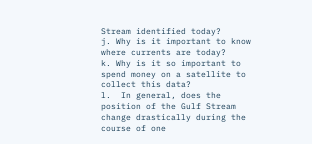Stream identified today?
j. Why is it important to know where currents are today?
k. Why is it so important to spend money on a satellite to collect this data?
l.  In general, does the position of the Gulf Stream change drastically during the course of one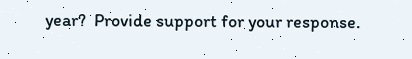year?  Provide support for your response.